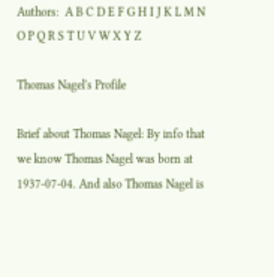Authors:  A B C D E F G H I J K L M N O P Q R S T U V W X Y Z

Thomas Nagel's Profile

Brief about Thomas Nagel: By info that we know Thomas Nagel was born at 1937-07-04. And also Thomas Nagel is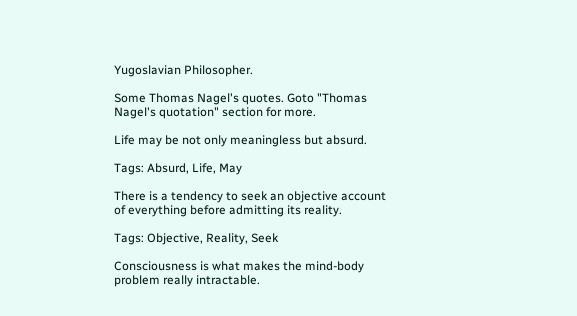Yugoslavian Philosopher.

Some Thomas Nagel's quotes. Goto "Thomas Nagel's quotation" section for more.

Life may be not only meaningless but absurd.

Tags: Absurd, Life, May

There is a tendency to seek an objective account of everything before admitting its reality.

Tags: Objective, Reality, Seek

Consciousness is what makes the mind-body problem really intractable.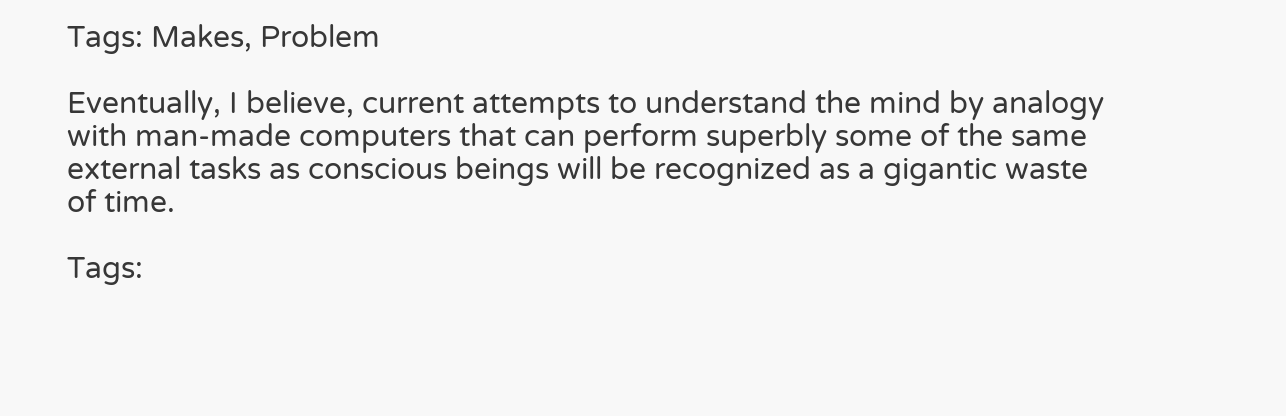Tags: Makes, Problem

Eventually, I believe, current attempts to understand the mind by analogy with man-made computers that can perform superbly some of the same external tasks as conscious beings will be recognized as a gigantic waste of time.

Tags: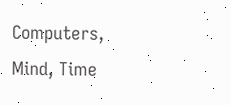Computers, Mind, Time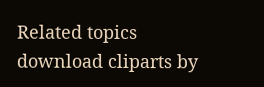Related topics download cliparts by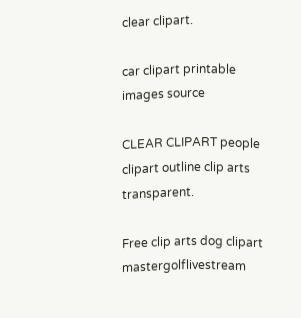clear clipart.

car clipart printable images source

CLEAR CLIPART people clipart outline clip arts transparent.

Free clip arts dog clipart mastergolflivestream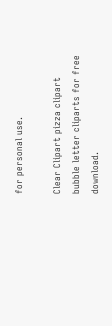for personal use.

Clear Clipart pizza clipart bubble letter cliparts for free download.